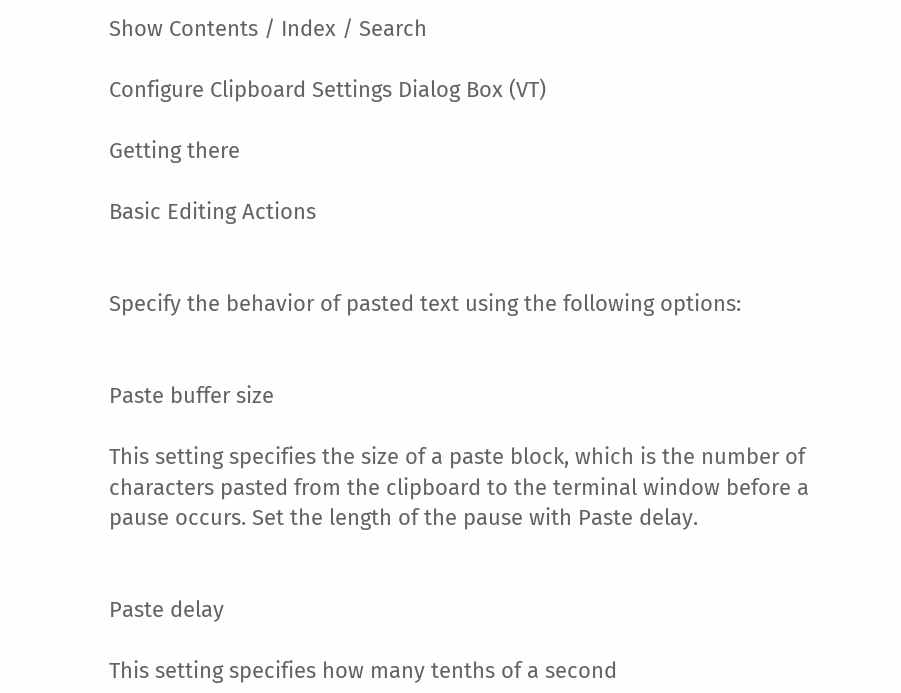Show Contents / Index / Search

Configure Clipboard Settings Dialog Box (VT)

Getting there

Basic Editing Actions


Specify the behavior of pasted text using the following options:


Paste buffer size

This setting specifies the size of a paste block, which is the number of characters pasted from the clipboard to the terminal window before a pause occurs. Set the length of the pause with Paste delay.


Paste delay

This setting specifies how many tenths of a second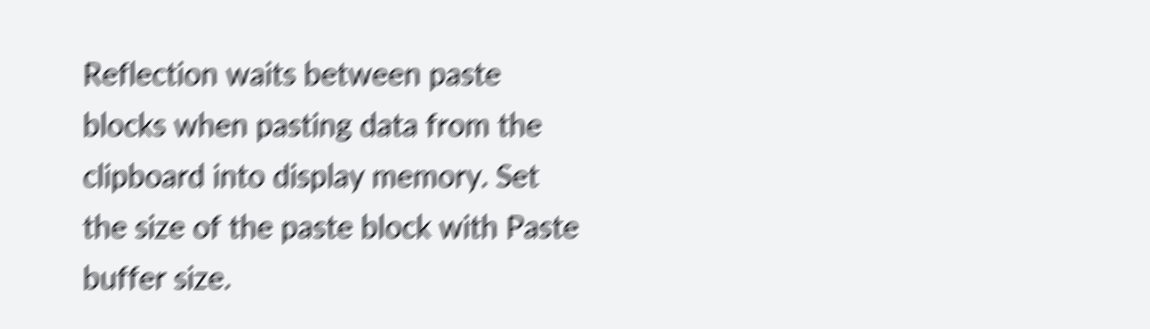Reflection waits between paste blocks when pasting data from the clipboard into display memory. Set the size of the paste block with Paste buffer size.